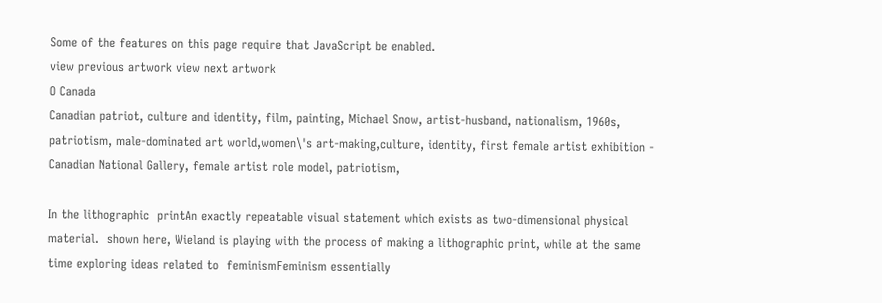Some of the features on this page require that JavaScript be enabled.
view previous artwork view next artwork
O Canada
Canadian patriot, culture and identity, film, painting, Michael Snow, artist-husband, nationalism, 1960s, patriotism, male-dominated art world,women\'s art-making,culture, identity, first female artist exhibition - Canadian National Gallery, female artist role model, patriotism,

In the lithographic  printAn exactly repeatable visual statement which exists as two-dimensional physical material.  shown here, Wieland is playing with the process of making a lithographic print, while at the same time exploring ideas related to  feminismFeminism essentially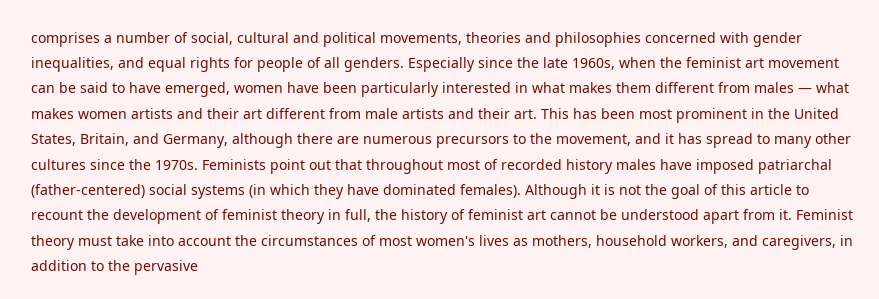comprises a number of social, cultural and political movements, theories and philosophies concerned with gender inequalities, and equal rights for people of all genders. Especially since the late 1960s, when the feminist art movement can be said to have emerged, women have been particularly interested in what makes them different from males — what makes women artists and their art different from male artists and their art. This has been most prominent in the United States, Britain, and Germany, although there are numerous precursors to the movement, and it has spread to many other cultures since the 1970s. Feminists point out that throughout most of recorded history males have imposed patriarchal (father-centered) social systems (in which they have dominated females). Although it is not the goal of this article to recount the development of feminist theory in full, the history of feminist art cannot be understood apart from it. Feminist theory must take into account the circumstances of most women's lives as mothers, household workers, and caregivers, in addition to the pervasive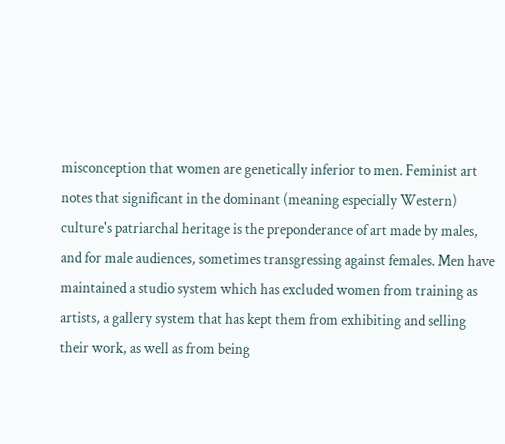misconception that women are genetically inferior to men. Feminist art notes that significant in the dominant (meaning especially Western) culture's patriarchal heritage is the preponderance of art made by males, and for male audiences, sometimes transgressing against females. Men have maintained a studio system which has excluded women from training as artists, a gallery system that has kept them from exhibiting and selling their work, as well as from being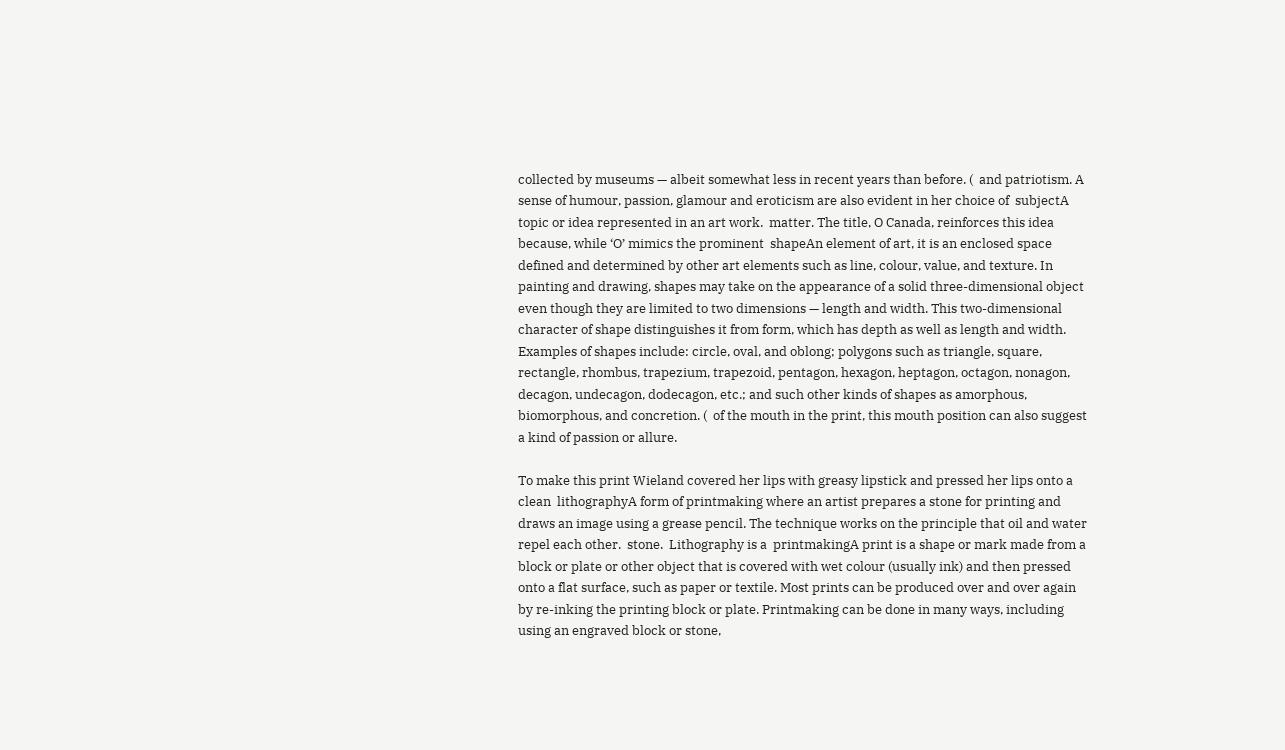collected by museums — albeit somewhat less in recent years than before. (  and patriotism. A sense of humour, passion, glamour and eroticism are also evident in her choice of  subjectA topic or idea represented in an art work.  matter. The title, O Canada, reinforces this idea because, while ‘O’ mimics the prominent  shapeAn element of art, it is an enclosed space defined and determined by other art elements such as line, colour, value, and texture. In painting and drawing, shapes may take on the appearance of a solid three-dimensional object even though they are limited to two dimensions — length and width. This two-dimensional character of shape distinguishes it from form, which has depth as well as length and width. Examples of shapes include: circle, oval, and oblong; polygons such as triangle, square, rectangle, rhombus, trapezium, trapezoid, pentagon, hexagon, heptagon, octagon, nonagon, decagon, undecagon, dodecagon, etc.; and such other kinds of shapes as amorphous, biomorphous, and concretion. (  of the mouth in the print, this mouth position can also suggest a kind of passion or allure.

To make this print Wieland covered her lips with greasy lipstick and pressed her lips onto a clean  lithographyA form of printmaking where an artist prepares a stone for printing and draws an image using a grease pencil. The technique works on the principle that oil and water repel each other.  stone.  Lithography is a  printmakingA print is a shape or mark made from a block or plate or other object that is covered with wet colour (usually ink) and then pressed onto a flat surface, such as paper or textile. Most prints can be produced over and over again by re-inking the printing block or plate. Printmaking can be done in many ways, including using an engraved block or stone,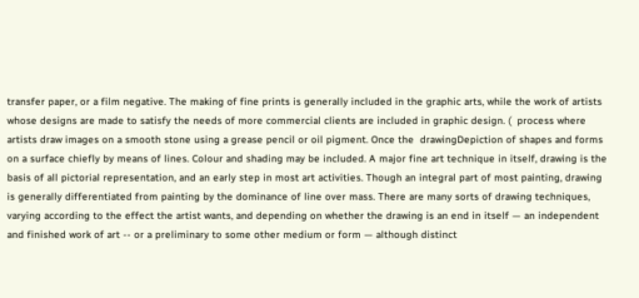transfer paper, or a film negative. The making of fine prints is generally included in the graphic arts, while the work of artists whose designs are made to satisfy the needs of more commercial clients are included in graphic design. (  process where artists draw images on a smooth stone using a grease pencil or oil pigment. Once the  drawingDepiction of shapes and forms on a surface chiefly by means of lines. Colour and shading may be included. A major fine art technique in itself, drawing is the basis of all pictorial representation, and an early step in most art activities. Though an integral part of most painting, drawing is generally differentiated from painting by the dominance of line over mass. There are many sorts of drawing techniques, varying according to the effect the artist wants, and depending on whether the drawing is an end in itself — an independent and finished work of art -- or a preliminary to some other medium or form — although distinct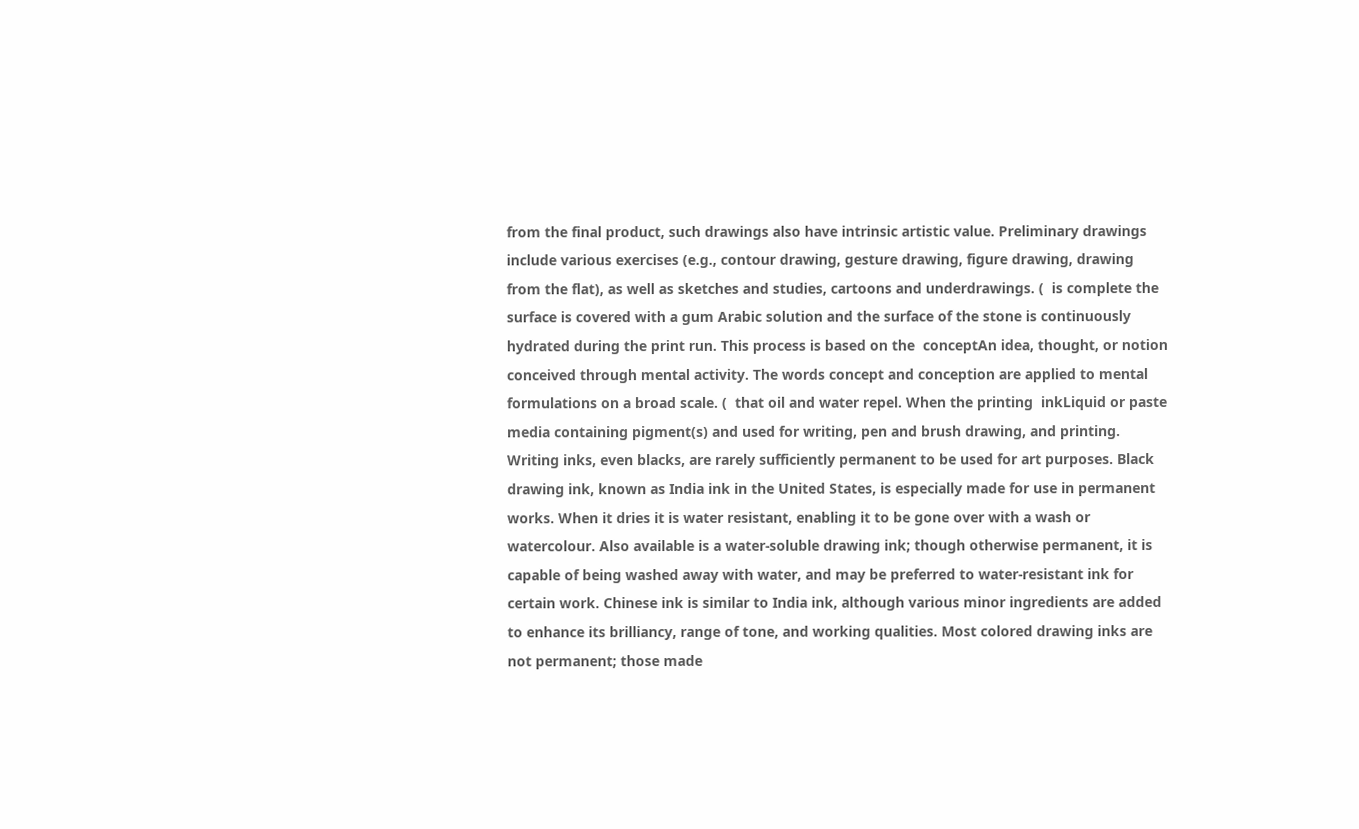from the final product, such drawings also have intrinsic artistic value. Preliminary drawings include various exercises (e.g., contour drawing, gesture drawing, figure drawing, drawing from the flat), as well as sketches and studies, cartoons and underdrawings. (  is complete the surface is covered with a gum Arabic solution and the surface of the stone is continuously hydrated during the print run. This process is based on the  conceptAn idea, thought, or notion conceived through mental activity. The words concept and conception are applied to mental formulations on a broad scale. (  that oil and water repel. When the printing  inkLiquid or paste media containing pigment(s) and used for writing, pen and brush drawing, and printing. Writing inks, even blacks, are rarely sufficiently permanent to be used for art purposes. Black drawing ink, known as India ink in the United States, is especially made for use in permanent works. When it dries it is water resistant, enabling it to be gone over with a wash or watercolour. Also available is a water-soluble drawing ink; though otherwise permanent, it is capable of being washed away with water, and may be preferred to water-resistant ink for certain work. Chinese ink is similar to India ink, although various minor ingredients are added to enhance its brilliancy, range of tone, and working qualities. Most colored drawing inks are not permanent; those made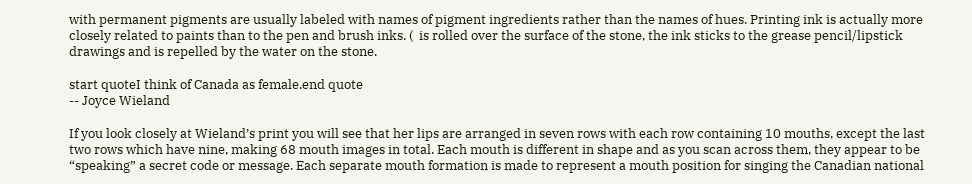with permanent pigments are usually labeled with names of pigment ingredients rather than the names of hues. Printing ink is actually more closely related to paints than to the pen and brush inks. (  is rolled over the surface of the stone, the ink sticks to the grease pencil/lipstick drawings and is repelled by the water on the stone.

start quoteI think of Canada as female.end quote
-- Joyce Wieland

If you look closely at Wieland’s print you will see that her lips are arranged in seven rows with each row containing 10 mouths, except the last two rows which have nine, making 68 mouth images in total. Each mouth is different in shape and as you scan across them, they appear to be “speaking” a secret code or message. Each separate mouth formation is made to represent a mouth position for singing the Canadian national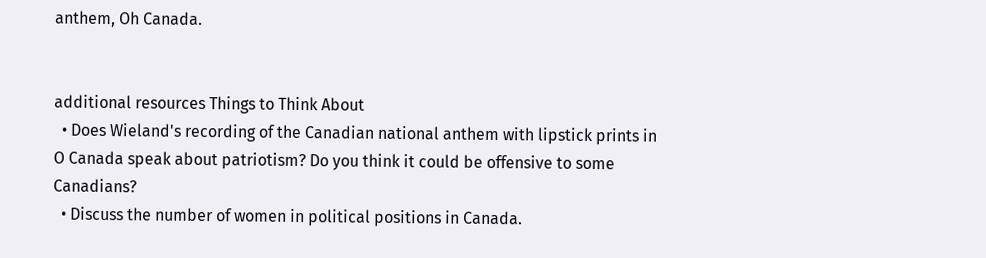anthem, Oh Canada.


additional resources Things to Think About
  • Does Wieland's recording of the Canadian national anthem with lipstick prints in O Canada speak about patriotism? Do you think it could be offensive to some Canadians?
  • Discuss the number of women in political positions in Canada.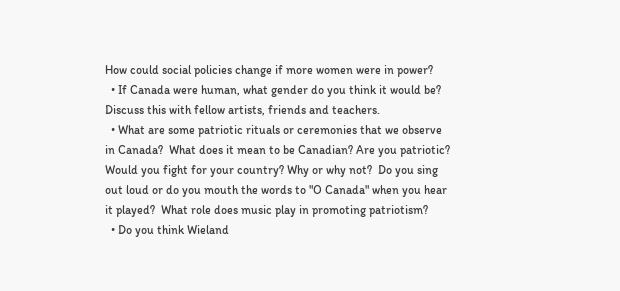How could social policies change if more women were in power?
  • If Canada were human, what gender do you think it would be?  Discuss this with fellow artists, friends and teachers.
  • What are some patriotic rituals or ceremonies that we observe in Canada?  What does it mean to be Canadian? Are you patriotic? Would you fight for your country? Why or why not?  Do you sing out loud or do you mouth the words to "O Canada" when you hear it played?  What role does music play in promoting patriotism?
  • Do you think Wieland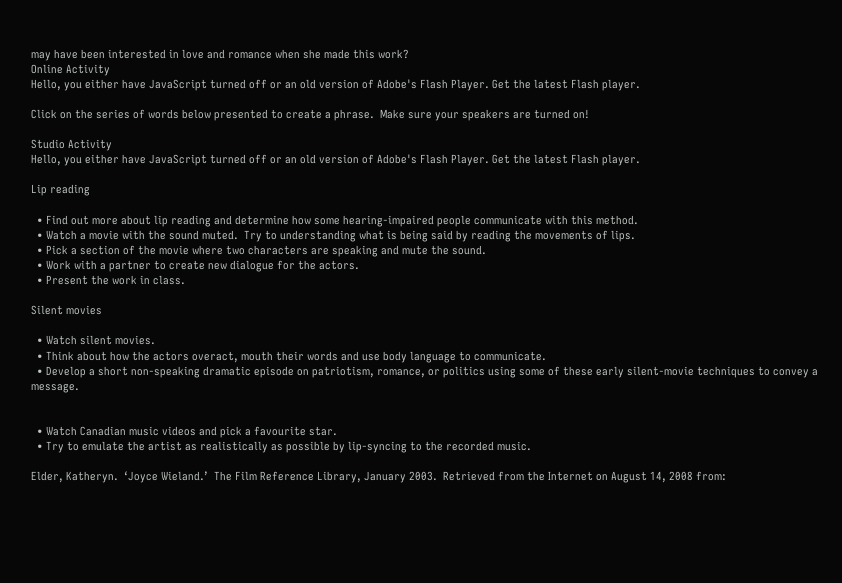may have been interested in love and romance when she made this work?
Online Activity
Hello, you either have JavaScript turned off or an old version of Adobe's Flash Player. Get the latest Flash player.

Click on the series of words below presented to create a phrase.  Make sure your speakers are turned on!

Studio Activity
Hello, you either have JavaScript turned off or an old version of Adobe's Flash Player. Get the latest Flash player.

Lip reading

  • Find out more about lip reading and determine how some hearing-impaired people communicate with this method.
  • Watch a movie with the sound muted.  Try to understanding what is being said by reading the movements of lips.
  • Pick a section of the movie where two characters are speaking and mute the sound.
  • Work with a partner to create new dialogue for the actors.
  • Present the work in class.

Silent movies

  • Watch silent movies.
  • Think about how the actors overact, mouth their words and use body language to communicate.
  • Develop a short non-speaking dramatic episode on patriotism, romance, or politics using some of these early silent-movie techniques to convey a message.


  • Watch Canadian music videos and pick a favourite star.
  • Try to emulate the artist as realistically as possible by lip-syncing to the recorded music.

Elder, Katheryn.  ‘Joyce Wieland.’  The Film Reference Library, January 2003.  Retrieved from the Internet on August 14, 2008 from: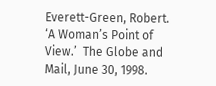Everett-Green, Robert.  ‘A Woman’s Point of View.’  The Globe and Mail, June 30, 1998.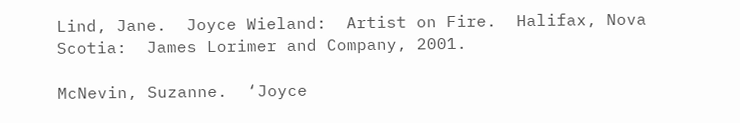Lind, Jane.  Joyce Wieland:  Artist on Fire.  Halifax, Nova Scotia:  James Lorimer and Company, 2001.

McNevin, Suzanne.  ‘Joyce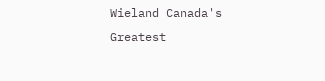Wieland Canada's Greatest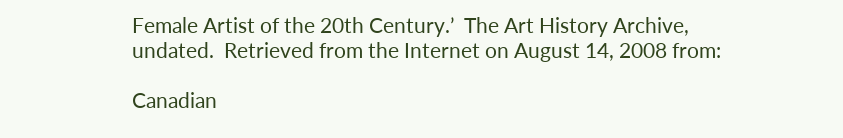Female Artist of the 20th Century.’  The Art History Archive, undated.  Retrieved from the Internet on August 14, 2008 from:

Canadian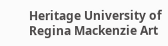Heritage University of Regina Mackenzie Art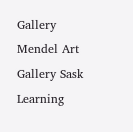Gallery Mendel Art Gallery Sask Learning